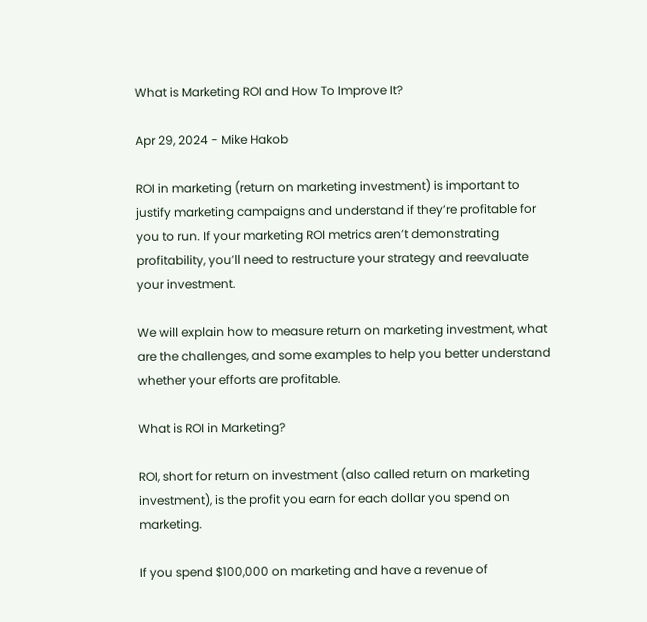What is Marketing ROI and How To Improve It?

Apr 29, 2024 - Mike Hakob

ROI in marketing (return on marketing investment) is important to justify marketing campaigns and understand if they’re profitable for you to run. If your marketing ROI metrics aren’t demonstrating profitability, you’ll need to restructure your strategy and reevaluate your investment.

We will explain how to measure return on marketing investment, what are the challenges, and some examples to help you better understand whether your efforts are profitable.

What is ROI in Marketing?

ROI, short for return on investment (also called return on marketing investment), is the profit you earn for each dollar you spend on marketing.

If you spend $100,000 on marketing and have a revenue of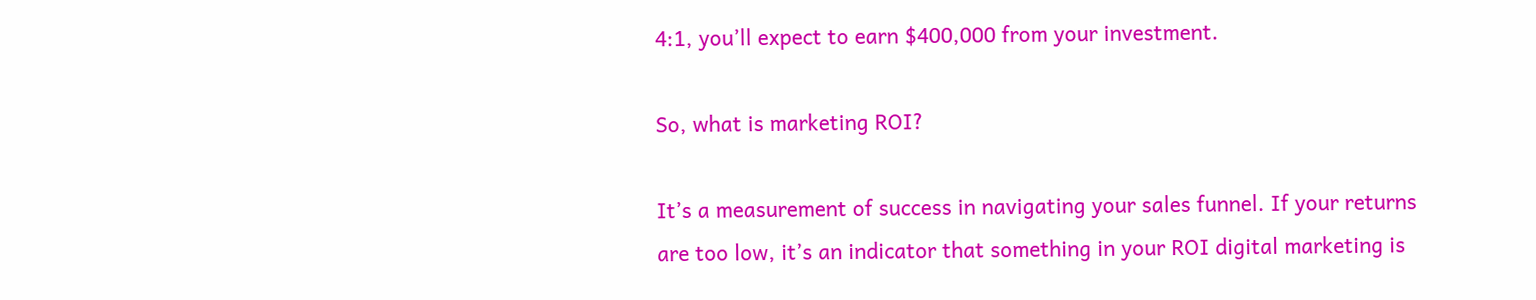4:1, you’ll expect to earn $400,000 from your investment.

So, what is marketing ROI?

It’s a measurement of success in navigating your sales funnel. If your returns are too low, it’s an indicator that something in your ROI digital marketing is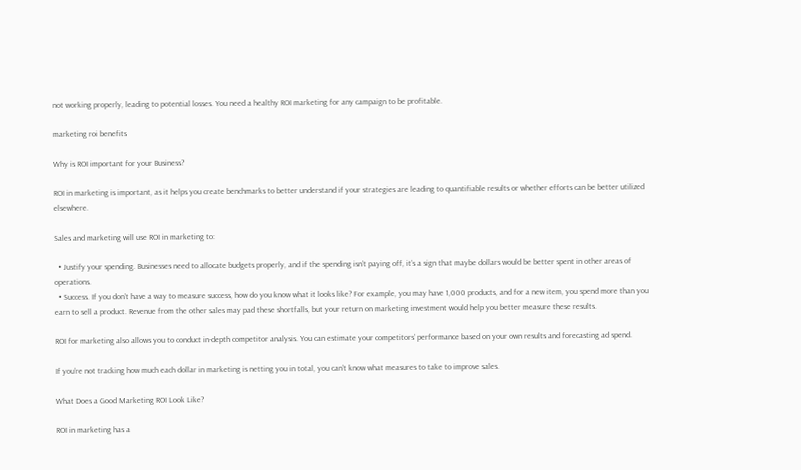not working properly, leading to potential losses. You need a healthy ROI marketing for any campaign to be profitable.

marketing roi benefits

Why is ROI important for your Business?

ROI in marketing is important, as it helps you create benchmarks to better understand if your strategies are leading to quantifiable results or whether efforts can be better utilized elsewhere.

Sales and marketing will use ROI in marketing to:

  • Justify your spending. Businesses need to allocate budgets properly, and if the spending isn’t paying off, it’s a sign that maybe dollars would be better spent in other areas of operations.
  • Success. If you don’t have a way to measure success, how do you know what it looks like? For example, you may have 1,000 products, and for a new item, you spend more than you earn to sell a product. Revenue from the other sales may pad these shortfalls, but your return on marketing investment would help you better measure these results.

ROI for marketing also allows you to conduct in-depth competitor analysis. You can estimate your competitors’ performance based on your own results and forecasting ad spend.

If you’re not tracking how much each dollar in marketing is netting you in total, you can’t know what measures to take to improve sales.

What Does a Good Marketing ROI Look Like?

ROI in marketing has a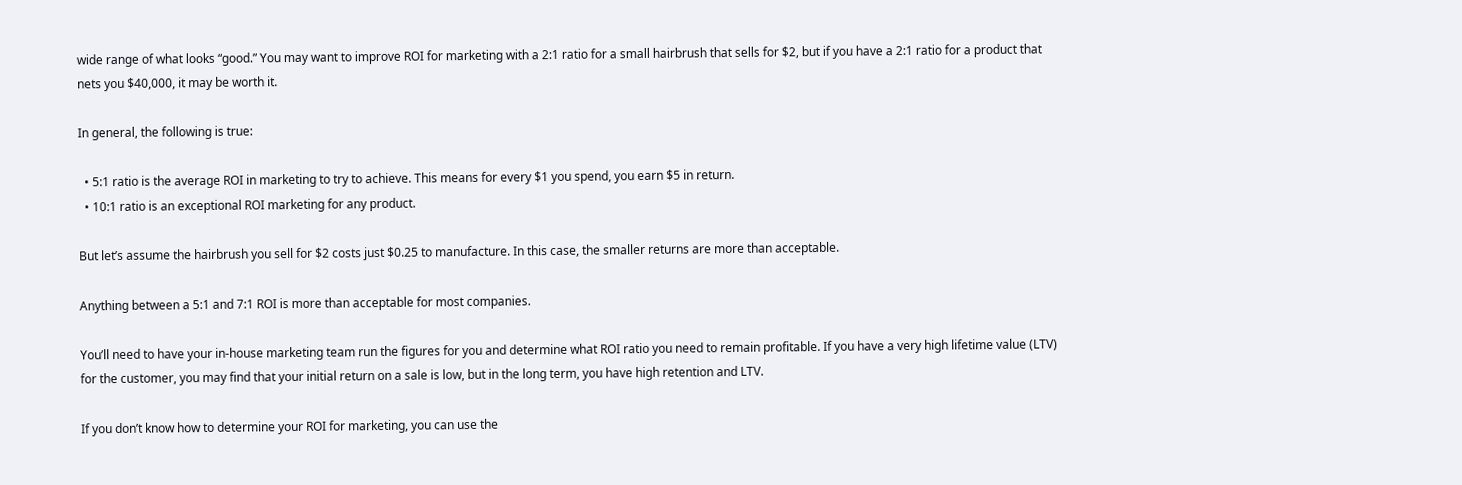wide range of what looks “good.” You may want to improve ROI for marketing with a 2:1 ratio for a small hairbrush that sells for $2, but if you have a 2:1 ratio for a product that nets you $40,000, it may be worth it.

In general, the following is true:

  • 5:1 ratio is the average ROI in marketing to try to achieve. This means for every $1 you spend, you earn $5 in return.
  • 10:1 ratio is an exceptional ROI marketing for any product.

But let’s assume the hairbrush you sell for $2 costs just $0.25 to manufacture. In this case, the smaller returns are more than acceptable.

Anything between a 5:1 and 7:1 ROI is more than acceptable for most companies.

You’ll need to have your in-house marketing team run the figures for you and determine what ROI ratio you need to remain profitable. If you have a very high lifetime value (LTV) for the customer, you may find that your initial return on a sale is low, but in the long term, you have high retention and LTV.

If you don’t know how to determine your ROI for marketing, you can use the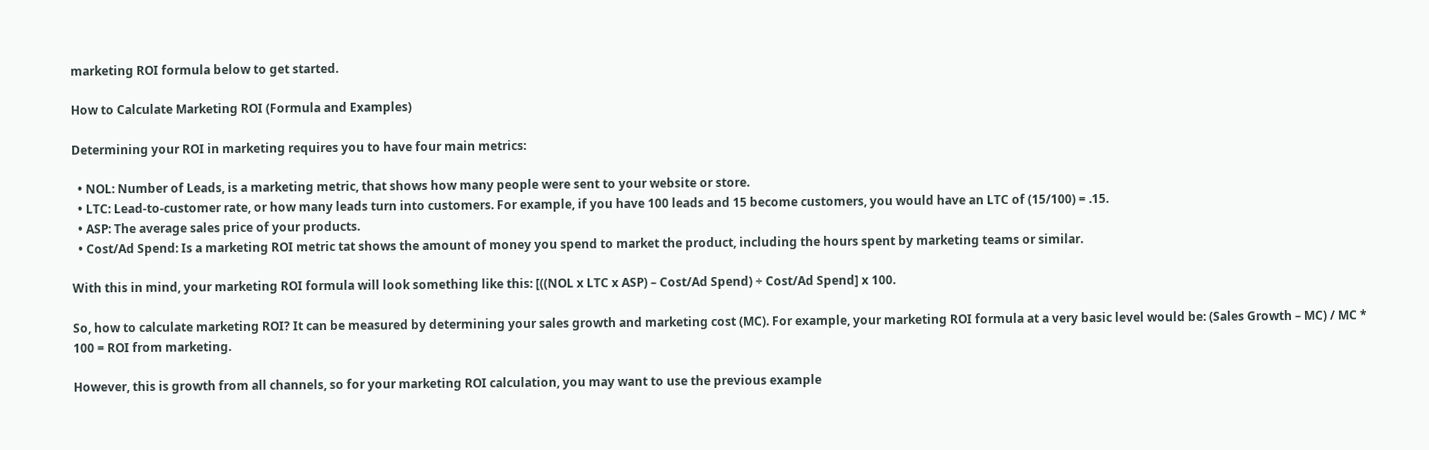marketing ROI formula below to get started.

How to Calculate Marketing ROI (Formula and Examples)

Determining your ROI in marketing requires you to have four main metrics:

  • NOL: Number of Leads, is a marketing metric, that shows how many people were sent to your website or store.
  • LTC: Lead-to-customer rate, or how many leads turn into customers. For example, if you have 100 leads and 15 become customers, you would have an LTC of (15/100) = .15.
  • ASP: The average sales price of your products.
  • Cost/Ad Spend: Is a marketing ROI metric tat shows the amount of money you spend to market the product, including the hours spent by marketing teams or similar.

With this in mind, your marketing ROI formula will look something like this: [((NOL x LTC x ASP) – Cost/Ad Spend) ÷ Cost/Ad Spend] x 100.

So, how to calculate marketing ROI? It can be measured by determining your sales growth and marketing cost (MC). For example, your marketing ROI formula at a very basic level would be: (Sales Growth – MC) / MC * 100 = ROI from marketing.

However, this is growth from all channels, so for your marketing ROI calculation, you may want to use the previous example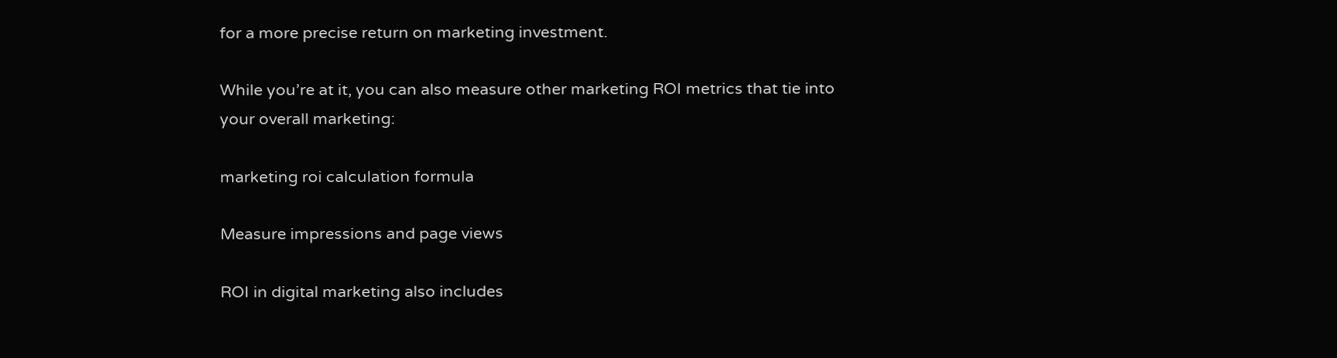for a more precise return on marketing investment.

While you’re at it, you can also measure other marketing ROI metrics that tie into your overall marketing:

marketing roi calculation formula

Measure impressions and page views

ROI in digital marketing also includes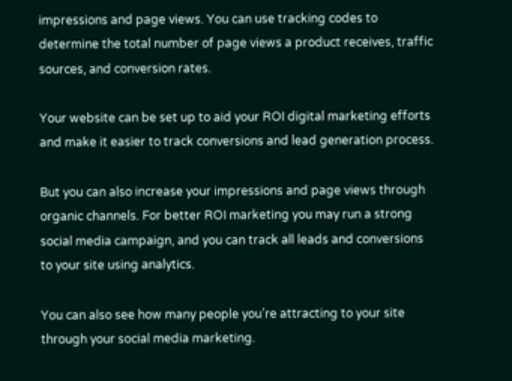impressions and page views. You can use tracking codes to determine the total number of page views a product receives, traffic sources, and conversion rates.

Your website can be set up to aid your ROI digital marketing efforts and make it easier to track conversions and lead generation process.

But you can also increase your impressions and page views through organic channels. For better ROI marketing you may run a strong social media campaign, and you can track all leads and conversions to your site using analytics.

You can also see how many people you’re attracting to your site through your social media marketing.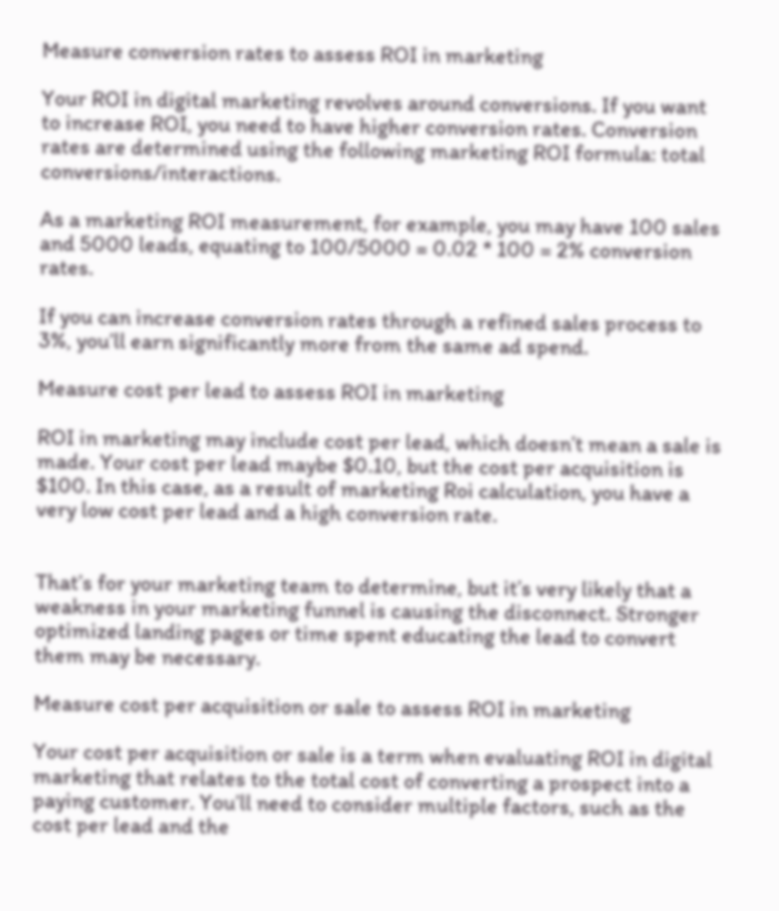Measure conversion rates to assess ROI in marketing

Your ROI in digital marketing revolves around conversions. If you want to increase ROI, you need to have higher conversion rates. Conversion rates are determined using the following marketing ROI formula: total conversions/interactions.

As a marketing ROI measurement, for example, you may have 100 sales and 5000 leads, equating to 100/5000 = 0.02 * 100 = 2% conversion rates.

If you can increase conversion rates through a refined sales process to 3%, you’ll earn significantly more from the same ad spend.

Measure cost per lead to assess ROI in marketing

ROI in marketing may include cost per lead, which doesn’t mean a sale is made. Your cost per lead maybe $0.10, but the cost per acquisition is $100. In this case, as a result of marketing Roi calculation, you have a very low cost per lead and a high conversion rate.


That’s for your marketing team to determine, but it’s very likely that a weakness in your marketing funnel is causing the disconnect. Stronger optimized landing pages or time spent educating the lead to convert them may be necessary.

Measure cost per acquisition or sale to assess ROI in marketing

Your cost per acquisition or sale is a term when evaluating ROI in digital marketing that relates to the total cost of converting a prospect into a paying customer. You’ll need to consider multiple factors, such as the cost per lead and the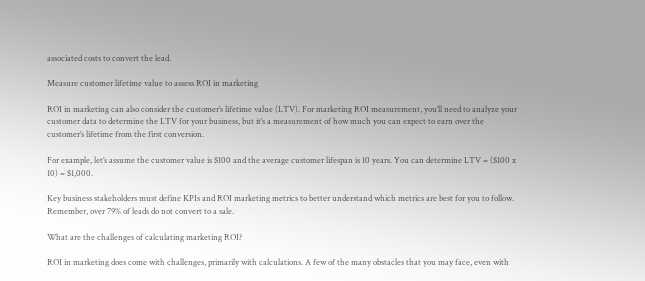associated costs to convert the lead.

Measure customer lifetime value to assess ROI in marketing

ROI in marketing can also consider the customer’s lifetime value (LTV). For marketing ROI measurement, you’ll need to analyze your customer data to determine the LTV for your business, but it’s a measurement of how much you can expect to earn over the customer’s lifetime from the first conversion.

For example, let’s assume the customer value is $100 and the average customer lifespan is 10 years. You can determine LTV = ($100 x 10) = $1,000.

Key business stakeholders must define KPIs and ROI marketing metrics to better understand which metrics are best for you to follow. Remember, over 79% of leads do not convert to a sale.

What are the challenges of calculating marketing ROI?

ROI in marketing does come with challenges, primarily with calculations. A few of the many obstacles that you may face, even with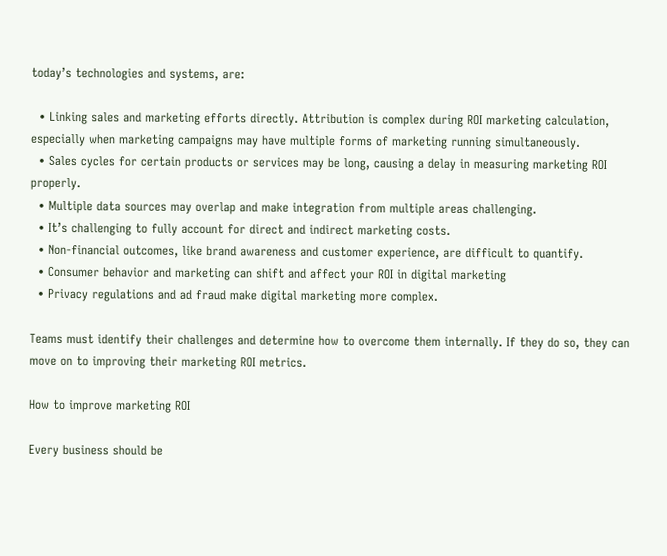today’s technologies and systems, are:

  • Linking sales and marketing efforts directly. Attribution is complex during ROI marketing calculation, especially when marketing campaigns may have multiple forms of marketing running simultaneously.
  • Sales cycles for certain products or services may be long, causing a delay in measuring marketing ROI properly.
  • Multiple data sources may overlap and make integration from multiple areas challenging.
  • It’s challenging to fully account for direct and indirect marketing costs.
  • Non-financial outcomes, like brand awareness and customer experience, are difficult to quantify.
  • Consumer behavior and marketing can shift and affect your ROI in digital marketing
  • Privacy regulations and ad fraud make digital marketing more complex.

Teams must identify their challenges and determine how to overcome them internally. If they do so, they can move on to improving their marketing ROI metrics.

How to improve marketing ROI

Every business should be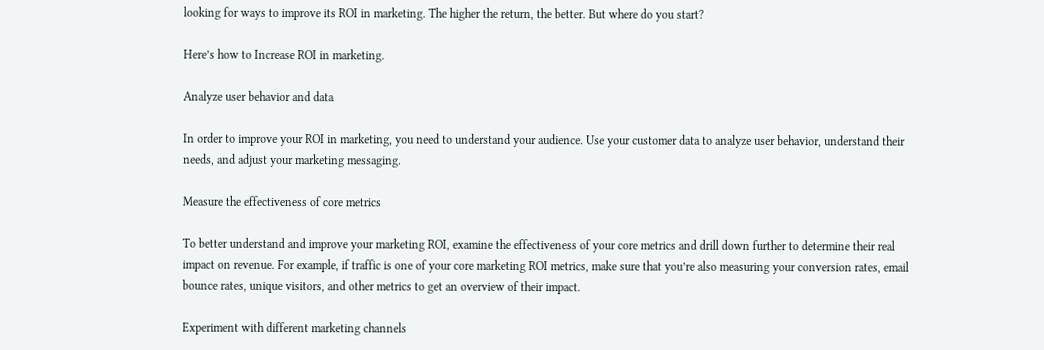looking for ways to improve its ROI in marketing. The higher the return, the better. But where do you start?

Here’s how to Increase ROI in marketing.

Analyze user behavior and data

In order to improve your ROI in marketing, you need to understand your audience. Use your customer data to analyze user behavior, understand their needs, and adjust your marketing messaging.

Measure the effectiveness of core metrics

To better understand and improve your marketing ROI, examine the effectiveness of your core metrics and drill down further to determine their real impact on revenue. For example, if traffic is one of your core marketing ROI metrics, make sure that you’re also measuring your conversion rates, email bounce rates, unique visitors, and other metrics to get an overview of their impact.

Experiment with different marketing channels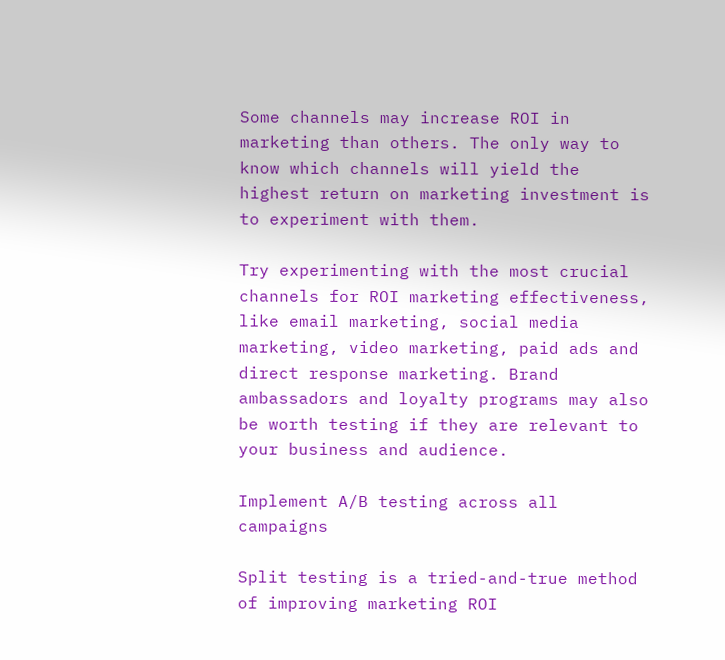Some channels may increase ROI in marketing than others. The only way to know which channels will yield the highest return on marketing investment is to experiment with them.

Try experimenting with the most crucial channels for ROI marketing effectiveness, like email marketing, social media marketing, video marketing, paid ads and direct response marketing. Brand ambassadors and loyalty programs may also be worth testing if they are relevant to your business and audience.

Implement A/B testing across all campaigns

Split testing is a tried-and-true method of improving marketing ROI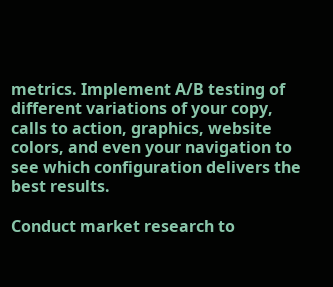metrics. Implement A/B testing of different variations of your copy, calls to action, graphics, website colors, and even your navigation to see which configuration delivers the best results.

Conduct market research to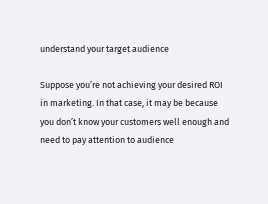understand your target audience

Suppose you’re not achieving your desired ROI in marketing. In that case, it may be because you don’t know your customers well enough and need to pay attention to audience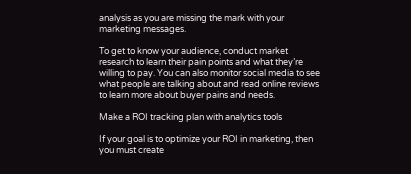analysis as you are missing the mark with your marketing messages.

To get to know your audience, conduct market research to learn their pain points and what they’re willing to pay. You can also monitor social media to see what people are talking about and read online reviews to learn more about buyer pains and needs.

Make a ROI tracking plan with analytics tools

If your goal is to optimize your ROI in marketing, then you must create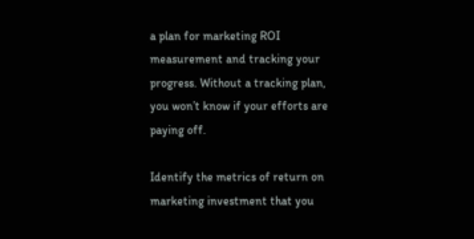a plan for marketing ROI measurement and tracking your progress. Without a tracking plan, you won’t know if your efforts are paying off.

Identify the metrics of return on marketing investment that you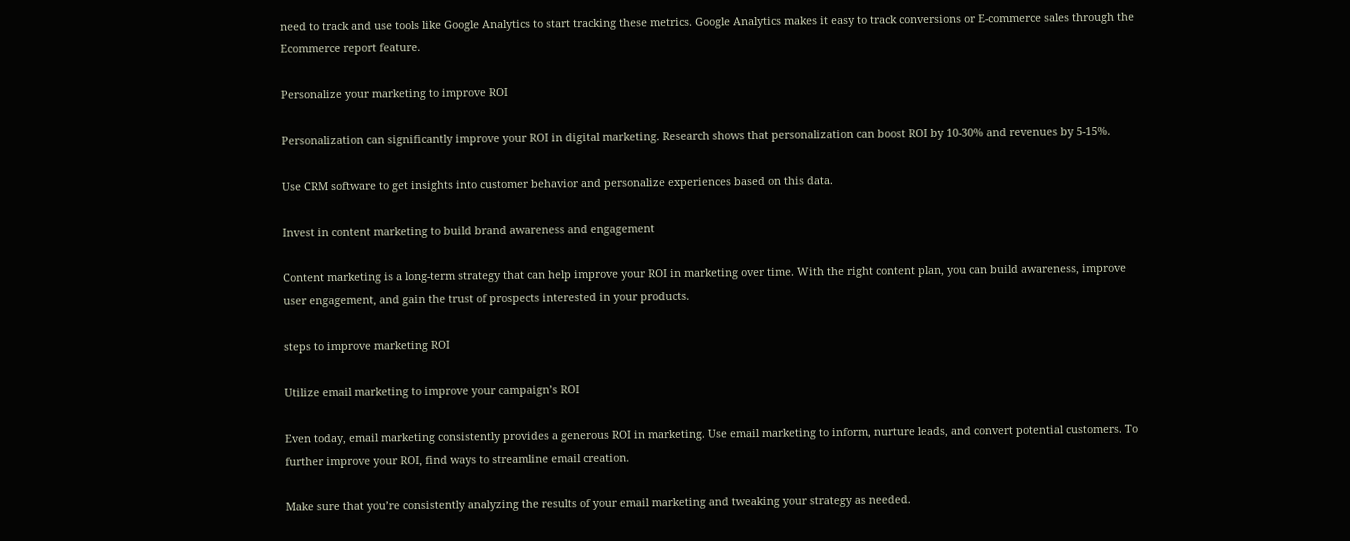need to track and use tools like Google Analytics to start tracking these metrics. Google Analytics makes it easy to track conversions or E-commerce sales through the Ecommerce report feature.

Personalize your marketing to improve ROI

Personalization can significantly improve your ROI in digital marketing. Research shows that personalization can boost ROI by 10-30% and revenues by 5-15%.

Use CRM software to get insights into customer behavior and personalize experiences based on this data.

Invest in content marketing to build brand awareness and engagement

Content marketing is a long-term strategy that can help improve your ROI in marketing over time. With the right content plan, you can build awareness, improve user engagement, and gain the trust of prospects interested in your products.

steps to improve marketing ROI

Utilize email marketing to improve your campaign’s ROI

Even today, email marketing consistently provides a generous ROI in marketing. Use email marketing to inform, nurture leads, and convert potential customers. To further improve your ROI, find ways to streamline email creation.

Make sure that you’re consistently analyzing the results of your email marketing and tweaking your strategy as needed.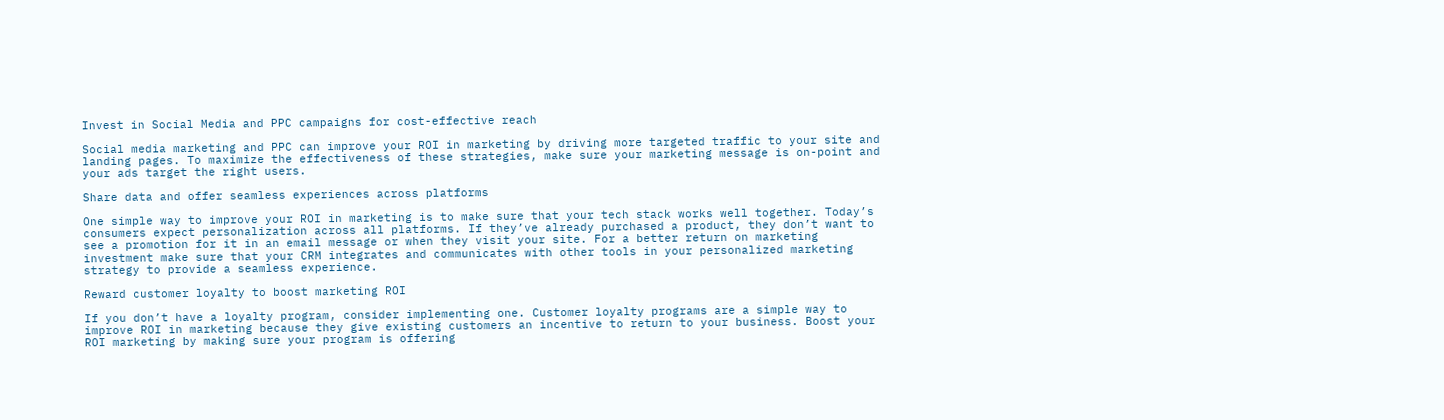Invest in Social Media and PPC campaigns for cost-effective reach

Social media marketing and PPC can improve your ROI in marketing by driving more targeted traffic to your site and landing pages. To maximize the effectiveness of these strategies, make sure your marketing message is on-point and your ads target the right users.

Share data and offer seamless experiences across platforms

One simple way to improve your ROI in marketing is to make sure that your tech stack works well together. Today’s consumers expect personalization across all platforms. If they’ve already purchased a product, they don’t want to see a promotion for it in an email message or when they visit your site. For a better return on marketing investment make sure that your CRM integrates and communicates with other tools in your personalized marketing strategy to provide a seamless experience.

Reward customer loyalty to boost marketing ROI

If you don’t have a loyalty program, consider implementing one. Customer loyalty programs are a simple way to improve ROI in marketing because they give existing customers an incentive to return to your business. Boost your ROI marketing by making sure your program is offering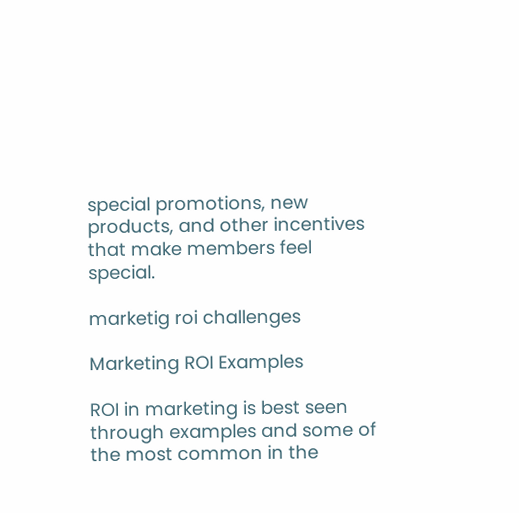special promotions, new products, and other incentives that make members feel special.

marketig roi challenges

Marketing ROI Examples

ROI in marketing is best seen through examples and some of the most common in the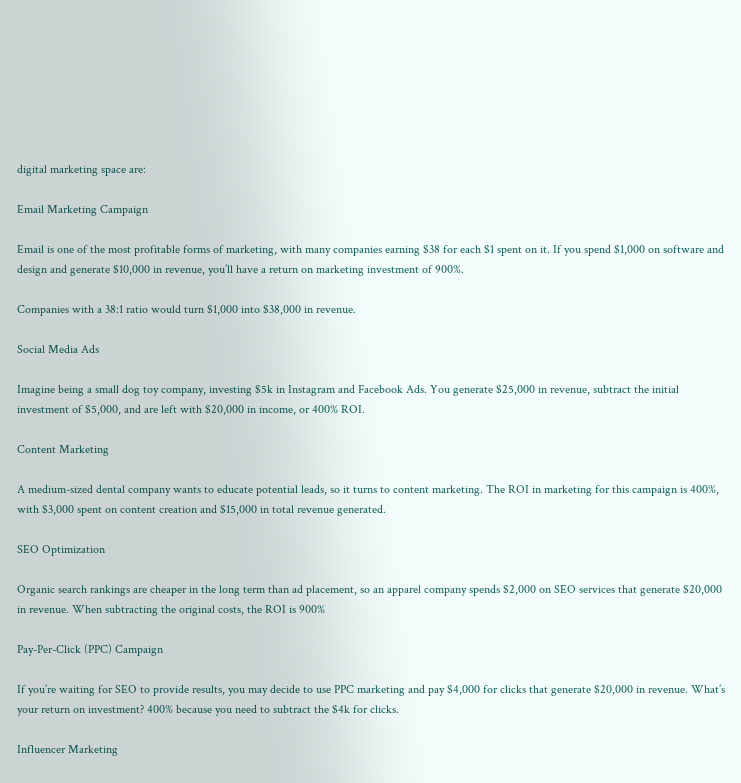digital marketing space are:

Email Marketing Campaign

Email is one of the most profitable forms of marketing, with many companies earning $38 for each $1 spent on it. If you spend $1,000 on software and design and generate $10,000 in revenue, you’ll have a return on marketing investment of 900%.

Companies with a 38:1 ratio would turn $1,000 into $38,000 in revenue.

Social Media Ads

Imagine being a small dog toy company, investing $5k in Instagram and Facebook Ads. You generate $25,000 in revenue, subtract the initial investment of $5,000, and are left with $20,000 in income, or 400% ROI.

Content Marketing

A medium-sized dental company wants to educate potential leads, so it turns to content marketing. The ROI in marketing for this campaign is 400%, with $3,000 spent on content creation and $15,000 in total revenue generated.

SEO Optimization

Organic search rankings are cheaper in the long term than ad placement, so an apparel company spends $2,000 on SEO services that generate $20,000 in revenue. When subtracting the original costs, the ROI is 900%

Pay-Per-Click (PPC) Campaign

If you’re waiting for SEO to provide results, you may decide to use PPC marketing and pay $4,000 for clicks that generate $20,000 in revenue. What’s your return on investment? 400% because you need to subtract the $4k for clicks.

Influencer Marketing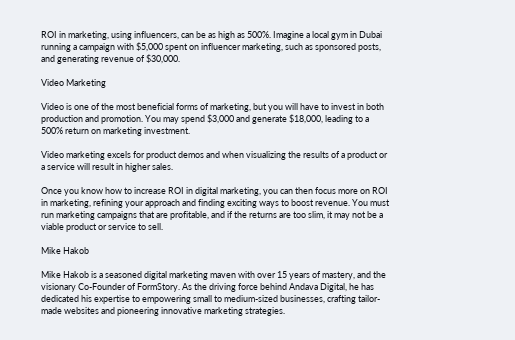ROI in marketing, using influencers, can be as high as 500%. Imagine a local gym in Dubai running a campaign with $5,000 spent on influencer marketing, such as sponsored posts, and generating revenue of $30,000.

Video Marketing

Video is one of the most beneficial forms of marketing, but you will have to invest in both production and promotion. You may spend $3,000 and generate $18,000, leading to a 500% return on marketing investment.

Video marketing excels for product demos and when visualizing the results of a product or a service will result in higher sales.

Once you know how to increase ROI in digital marketing, you can then focus more on ROI in marketing, refining your approach and finding exciting ways to boost revenue. You must run marketing campaigns that are profitable, and if the returns are too slim, it may not be a viable product or service to sell.

Mike Hakob

Mike Hakob is a seasoned digital marketing maven with over 15 years of mastery, and the visionary Co-Founder of FormStory. As the driving force behind Andava Digital, he has dedicated his expertise to empowering small to medium-sized businesses, crafting tailor-made websites and pioneering innovative marketing strategies.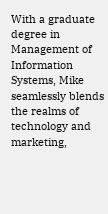With a graduate degree in Management of Information Systems, Mike seamlessly blends the realms of technology and marketing,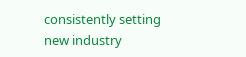consistently setting new industry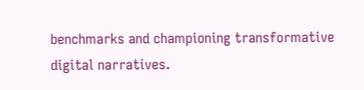benchmarks and championing transformative digital narratives.